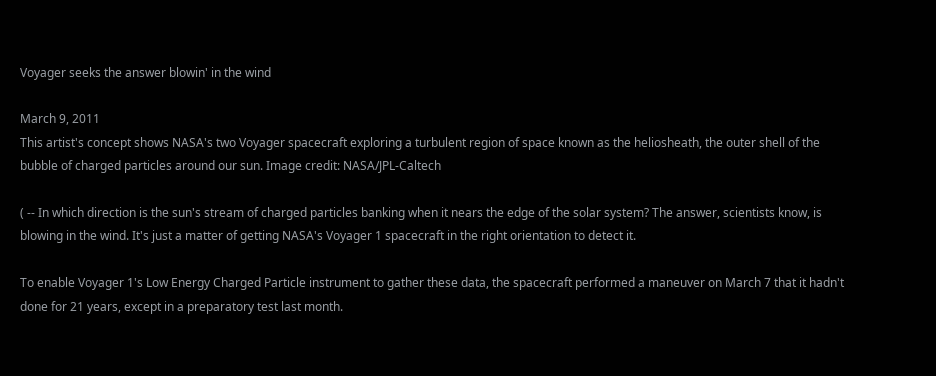Voyager seeks the answer blowin' in the wind

March 9, 2011
This artist's concept shows NASA's two Voyager spacecraft exploring a turbulent region of space known as the heliosheath, the outer shell of the bubble of charged particles around our sun. Image credit: NASA/JPL-Caltech

( -- In which direction is the sun's stream of charged particles banking when it nears the edge of the solar system? The answer, scientists know, is blowing in the wind. It's just a matter of getting NASA's Voyager 1 spacecraft in the right orientation to detect it.

To enable Voyager 1's Low Energy Charged Particle instrument to gather these data, the spacecraft performed a maneuver on March 7 that it hadn't done for 21 years, except in a preparatory test last month.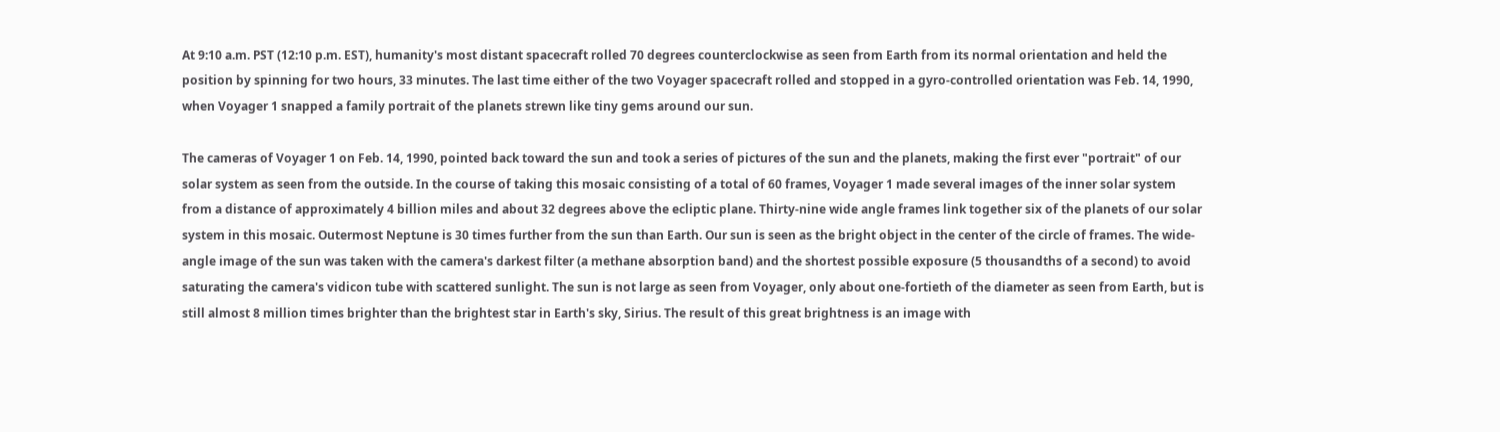At 9:10 a.m. PST (12:10 p.m. EST), humanity's most distant spacecraft rolled 70 degrees counterclockwise as seen from Earth from its normal orientation and held the position by spinning for two hours, 33 minutes. The last time either of the two Voyager spacecraft rolled and stopped in a gyro-controlled orientation was Feb. 14, 1990, when Voyager 1 snapped a family portrait of the planets strewn like tiny gems around our sun.

The cameras of Voyager 1 on Feb. 14, 1990, pointed back toward the sun and took a series of pictures of the sun and the planets, making the first ever "portrait" of our solar system as seen from the outside. In the course of taking this mosaic consisting of a total of 60 frames, Voyager 1 made several images of the inner solar system from a distance of approximately 4 billion miles and about 32 degrees above the ecliptic plane. Thirty-nine wide angle frames link together six of the planets of our solar system in this mosaic. Outermost Neptune is 30 times further from the sun than Earth. Our sun is seen as the bright object in the center of the circle of frames. The wide-angle image of the sun was taken with the camera's darkest filter (a methane absorption band) and the shortest possible exposure (5 thousandths of a second) to avoid saturating the camera's vidicon tube with scattered sunlight. The sun is not large as seen from Voyager, only about one-fortieth of the diameter as seen from Earth, but is still almost 8 million times brighter than the brightest star in Earth's sky, Sirius. The result of this great brightness is an image with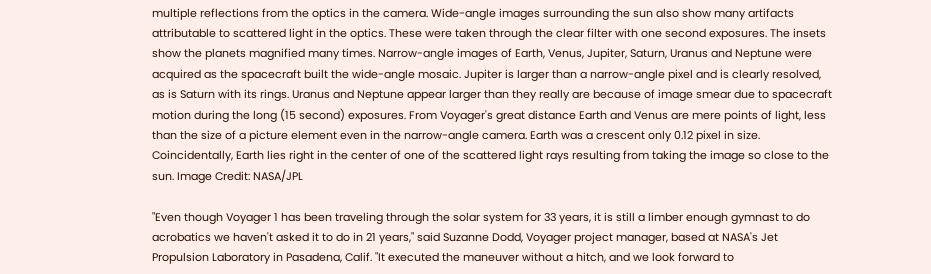multiple reflections from the optics in the camera. Wide-angle images surrounding the sun also show many artifacts attributable to scattered light in the optics. These were taken through the clear filter with one second exposures. The insets show the planets magnified many times. Narrow-angle images of Earth, Venus, Jupiter, Saturn, Uranus and Neptune were acquired as the spacecraft built the wide-angle mosaic. Jupiter is larger than a narrow-angle pixel and is clearly resolved, as is Saturn with its rings. Uranus and Neptune appear larger than they really are because of image smear due to spacecraft motion during the long (15 second) exposures. From Voyager's great distance Earth and Venus are mere points of light, less than the size of a picture element even in the narrow-angle camera. Earth was a crescent only 0.12 pixel in size. Coincidentally, Earth lies right in the center of one of the scattered light rays resulting from taking the image so close to the sun. Image Credit: NASA/JPL

"Even though Voyager 1 has been traveling through the solar system for 33 years, it is still a limber enough gymnast to do acrobatics we haven't asked it to do in 21 years," said Suzanne Dodd, Voyager project manager, based at NASA's Jet Propulsion Laboratory in Pasadena, Calif. "It executed the maneuver without a hitch, and we look forward to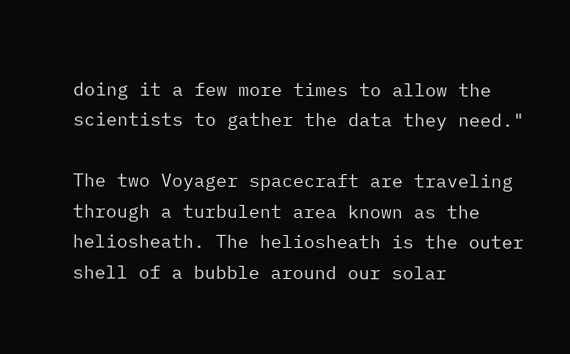doing it a few more times to allow the scientists to gather the data they need."

The two Voyager spacecraft are traveling through a turbulent area known as the heliosheath. The heliosheath is the outer shell of a bubble around our solar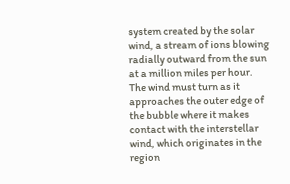system created by the solar wind, a stream of ions blowing radially outward from the sun at a million miles per hour. The wind must turn as it approaches the outer edge of the bubble where it makes contact with the interstellar wind, which originates in the region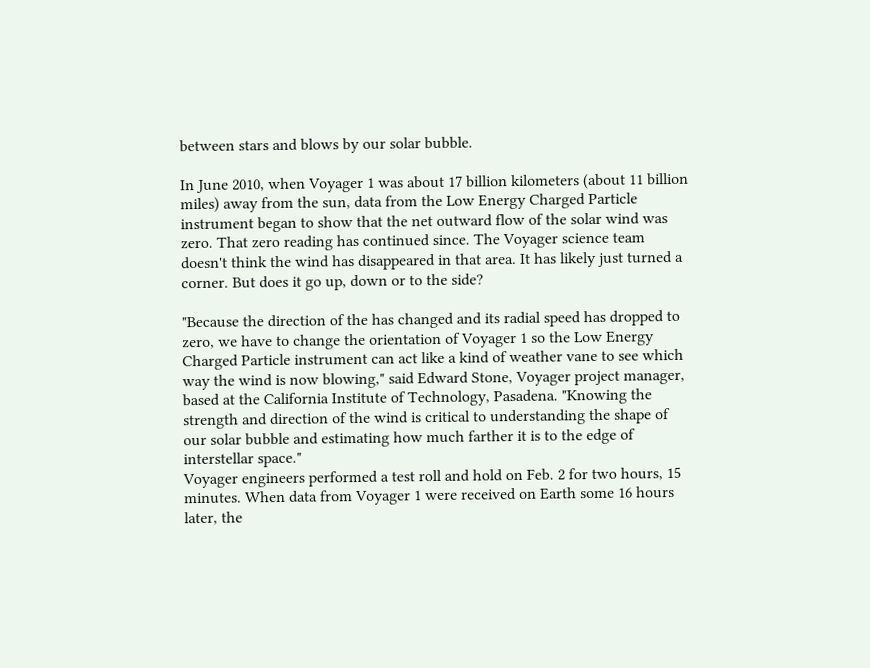between stars and blows by our solar bubble.

In June 2010, when Voyager 1 was about 17 billion kilometers (about 11 billion miles) away from the sun, data from the Low Energy Charged Particle instrument began to show that the net outward flow of the solar wind was zero. That zero reading has continued since. The Voyager science team doesn't think the wind has disappeared in that area. It has likely just turned a corner. But does it go up, down or to the side?

"Because the direction of the has changed and its radial speed has dropped to zero, we have to change the orientation of Voyager 1 so the Low Energy Charged Particle instrument can act like a kind of weather vane to see which way the wind is now blowing," said Edward Stone, Voyager project manager, based at the California Institute of Technology, Pasadena. "Knowing the strength and direction of the wind is critical to understanding the shape of our solar bubble and estimating how much farther it is to the edge of interstellar space."
Voyager engineers performed a test roll and hold on Feb. 2 for two hours, 15 minutes. When data from Voyager 1 were received on Earth some 16 hours later, the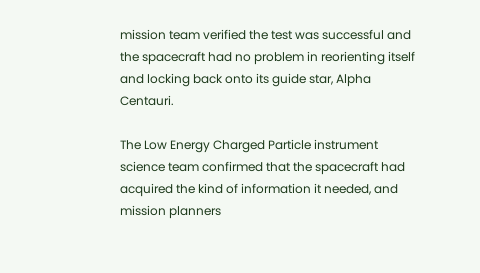mission team verified the test was successful and the spacecraft had no problem in reorienting itself and locking back onto its guide star, Alpha Centauri.

The Low Energy Charged Particle instrument science team confirmed that the spacecraft had acquired the kind of information it needed, and mission planners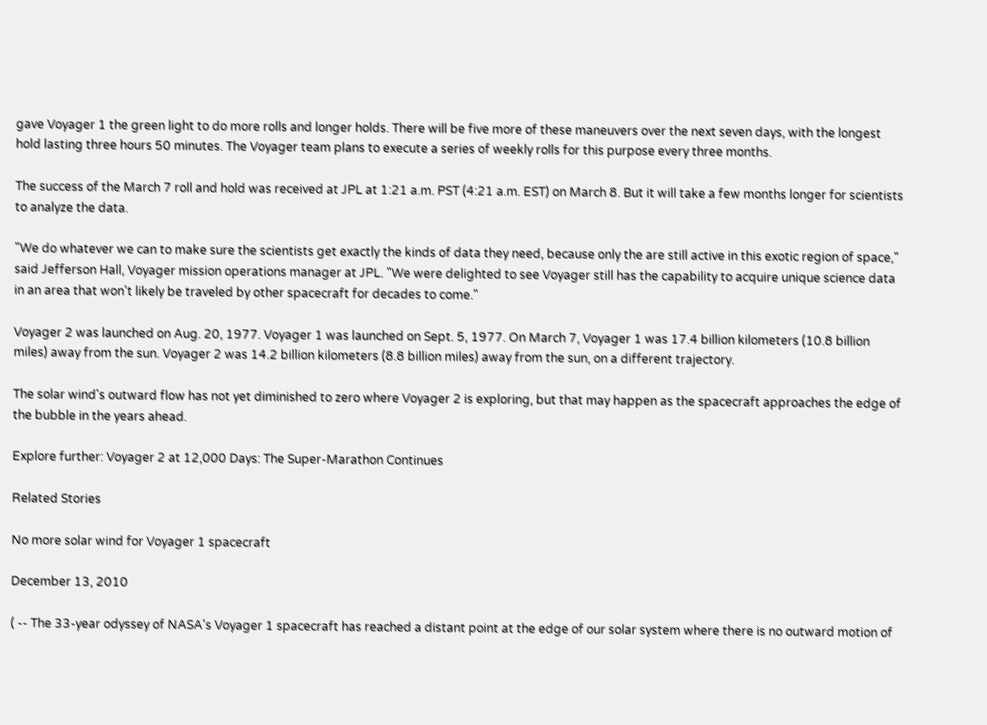gave Voyager 1 the green light to do more rolls and longer holds. There will be five more of these maneuvers over the next seven days, with the longest hold lasting three hours 50 minutes. The Voyager team plans to execute a series of weekly rolls for this purpose every three months.

The success of the March 7 roll and hold was received at JPL at 1:21 a.m. PST (4:21 a.m. EST) on March 8. But it will take a few months longer for scientists to analyze the data.

"We do whatever we can to make sure the scientists get exactly the kinds of data they need, because only the are still active in this exotic region of space," said Jefferson Hall, Voyager mission operations manager at JPL. "We were delighted to see Voyager still has the capability to acquire unique science data in an area that won't likely be traveled by other spacecraft for decades to come."

Voyager 2 was launched on Aug. 20, 1977. Voyager 1 was launched on Sept. 5, 1977. On March 7, Voyager 1 was 17.4 billion kilometers (10.8 billion miles) away from the sun. Voyager 2 was 14.2 billion kilometers (8.8 billion miles) away from the sun, on a different trajectory.

The solar wind's outward flow has not yet diminished to zero where Voyager 2 is exploring, but that may happen as the spacecraft approaches the edge of the bubble in the years ahead.

Explore further: Voyager 2 at 12,000 Days: The Super-Marathon Continues

Related Stories

No more solar wind for Voyager 1 spacecraft

December 13, 2010

( -- The 33-year odyssey of NASA's Voyager 1 spacecraft has reached a distant point at the edge of our solar system where there is no outward motion of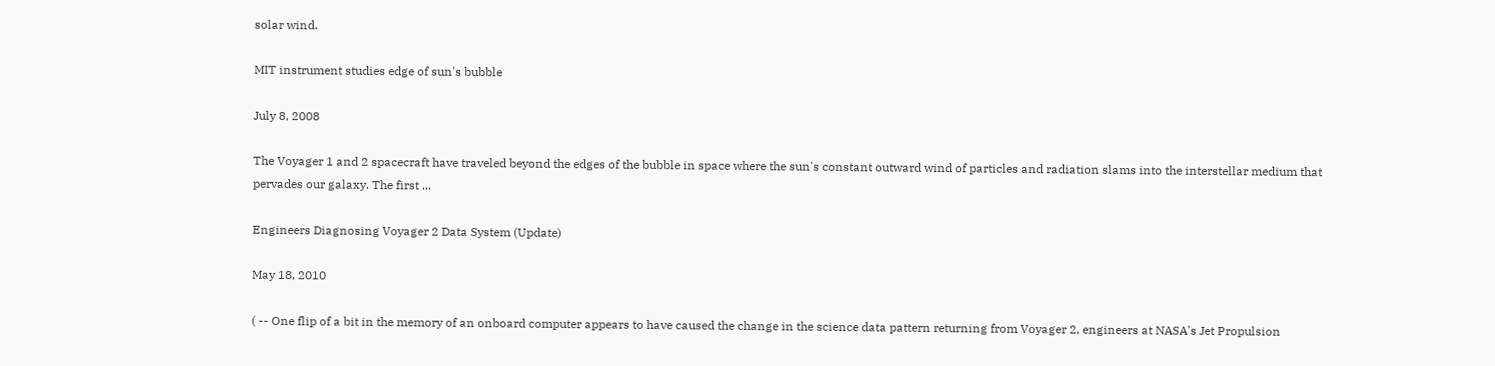solar wind.

MIT instrument studies edge of sun's bubble

July 8, 2008

The Voyager 1 and 2 spacecraft have traveled beyond the edges of the bubble in space where the sun's constant outward wind of particles and radiation slams into the interstellar medium that pervades our galaxy. The first ...

Engineers Diagnosing Voyager 2 Data System (Update)

May 18, 2010

( -- One flip of a bit in the memory of an onboard computer appears to have caused the change in the science data pattern returning from Voyager 2, engineers at NASA's Jet Propulsion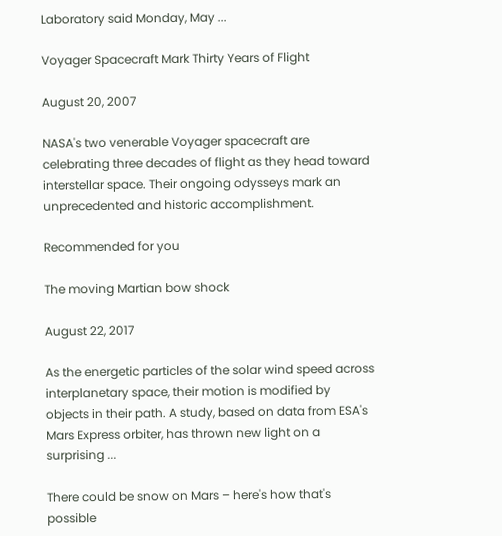Laboratory said Monday, May ...

Voyager Spacecraft Mark Thirty Years of Flight

August 20, 2007

NASA's two venerable Voyager spacecraft are celebrating three decades of flight as they head toward interstellar space. Their ongoing odysseys mark an unprecedented and historic accomplishment.

Recommended for you

The moving Martian bow shock

August 22, 2017

As the energetic particles of the solar wind speed across interplanetary space, their motion is modified by objects in their path. A study, based on data from ESA's Mars Express orbiter, has thrown new light on a surprising ...

There could be snow on Mars – here's how that's possible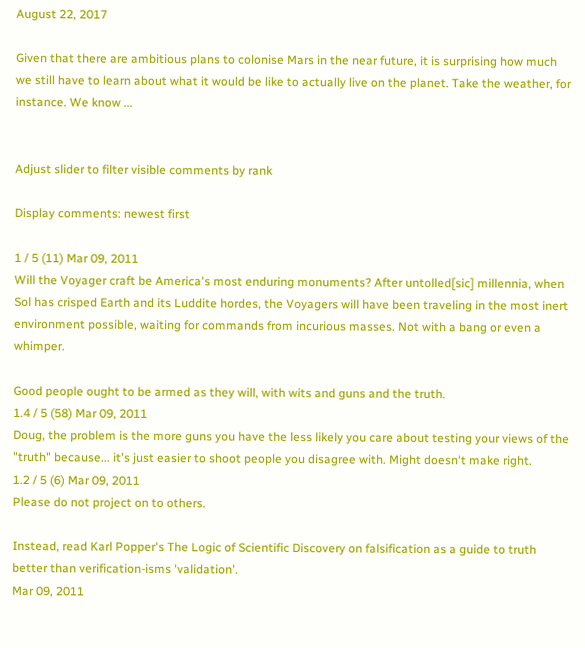August 22, 2017

Given that there are ambitious plans to colonise Mars in the near future, it is surprising how much we still have to learn about what it would be like to actually live on the planet. Take the weather, for instance. We know ...


Adjust slider to filter visible comments by rank

Display comments: newest first

1 / 5 (11) Mar 09, 2011
Will the Voyager craft be America's most enduring monuments? After untolled[sic] millennia, when Sol has crisped Earth and its Luddite hordes, the Voyagers will have been traveling in the most inert environment possible, waiting for commands from incurious masses. Not with a bang or even a whimper.

Good people ought to be armed as they will, with wits and guns and the truth.
1.4 / 5 (58) Mar 09, 2011
Doug, the problem is the more guns you have the less likely you care about testing your views of the "truth" because... it's just easier to shoot people you disagree with. Might doesn't make right.
1.2 / 5 (6) Mar 09, 2011
Please do not project on to others.

Instead, read Karl Popper's The Logic of Scientific Discovery on falsification as a guide to truth better than verification-isms 'validation'.
Mar 09, 2011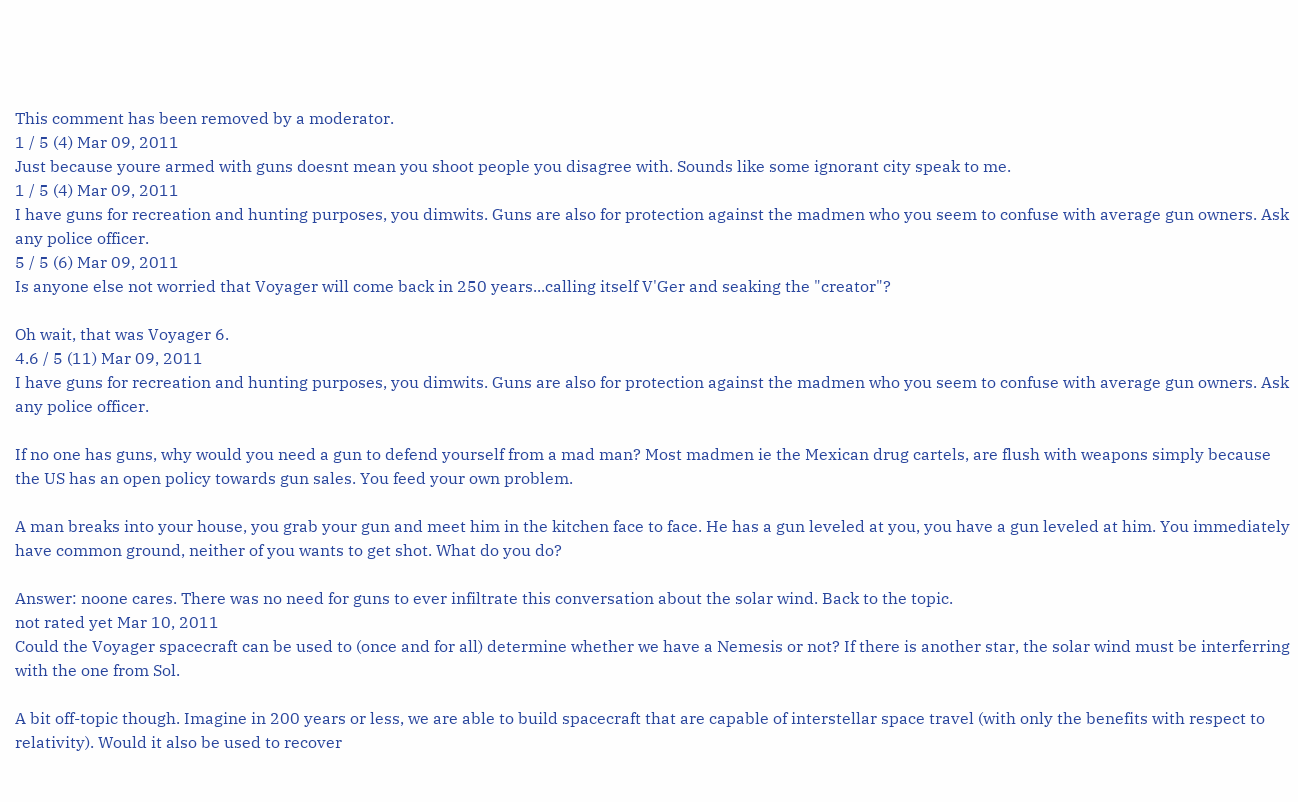This comment has been removed by a moderator.
1 / 5 (4) Mar 09, 2011
Just because youre armed with guns doesnt mean you shoot people you disagree with. Sounds like some ignorant city speak to me.
1 / 5 (4) Mar 09, 2011
I have guns for recreation and hunting purposes, you dimwits. Guns are also for protection against the madmen who you seem to confuse with average gun owners. Ask any police officer.
5 / 5 (6) Mar 09, 2011
Is anyone else not worried that Voyager will come back in 250 years...calling itself V'Ger and seaking the "creator"?

Oh wait, that was Voyager 6.
4.6 / 5 (11) Mar 09, 2011
I have guns for recreation and hunting purposes, you dimwits. Guns are also for protection against the madmen who you seem to confuse with average gun owners. Ask any police officer.

If no one has guns, why would you need a gun to defend yourself from a mad man? Most madmen ie the Mexican drug cartels, are flush with weapons simply because the US has an open policy towards gun sales. You feed your own problem.

A man breaks into your house, you grab your gun and meet him in the kitchen face to face. He has a gun leveled at you, you have a gun leveled at him. You immediately have common ground, neither of you wants to get shot. What do you do?

Answer: noone cares. There was no need for guns to ever infiltrate this conversation about the solar wind. Back to the topic.
not rated yet Mar 10, 2011
Could the Voyager spacecraft can be used to (once and for all) determine whether we have a Nemesis or not? If there is another star, the solar wind must be interferring with the one from Sol.

A bit off-topic though. Imagine in 200 years or less, we are able to build spacecraft that are capable of interstellar space travel (with only the benefits with respect to relativity). Would it also be used to recover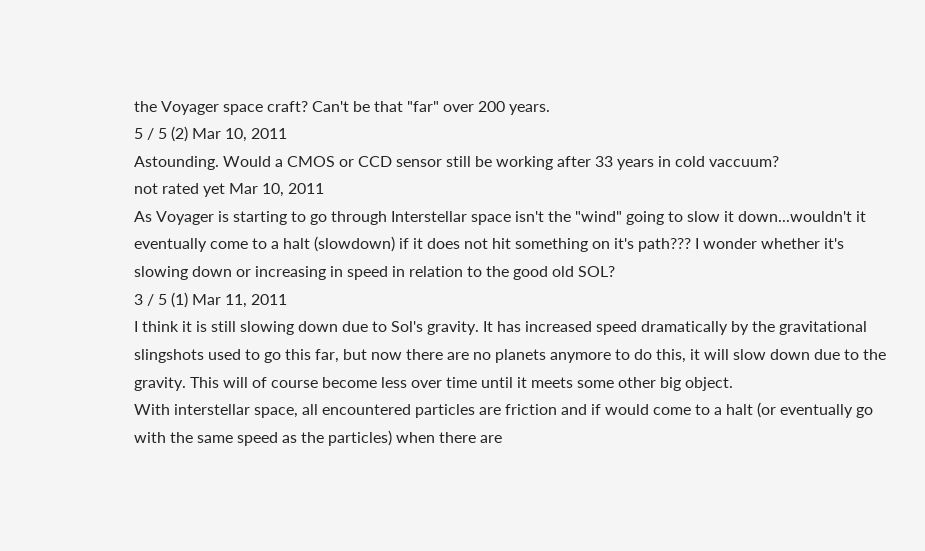the Voyager space craft? Can't be that "far" over 200 years.
5 / 5 (2) Mar 10, 2011
Astounding. Would a CMOS or CCD sensor still be working after 33 years in cold vaccuum?
not rated yet Mar 10, 2011
As Voyager is starting to go through Interstellar space isn't the "wind" going to slow it down...wouldn't it eventually come to a halt (slowdown) if it does not hit something on it's path??? I wonder whether it's slowing down or increasing in speed in relation to the good old SOL?
3 / 5 (1) Mar 11, 2011
I think it is still slowing down due to Sol's gravity. It has increased speed dramatically by the gravitational slingshots used to go this far, but now there are no planets anymore to do this, it will slow down due to the gravity. This will of course become less over time until it meets some other big object.
With interstellar space, all encountered particles are friction and if would come to a halt (or eventually go with the same speed as the particles) when there are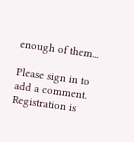enough of them...

Please sign in to add a comment. Registration is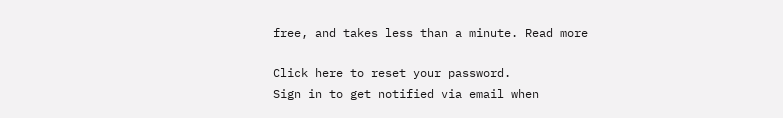free, and takes less than a minute. Read more

Click here to reset your password.
Sign in to get notified via email when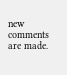new comments are made.